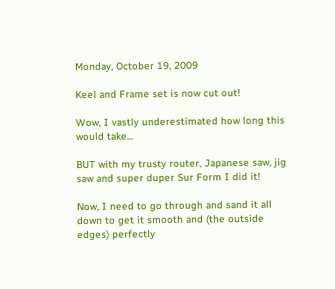Monday, October 19, 2009

Keel and Frame set is now cut out!

Wow, I vastly underestimated how long this would take...

BUT with my trusty router, Japanese saw, jig saw and super duper Sur Form I did it!

Now, I need to go through and sand it all down to get it smooth and (the outside edges) perfectly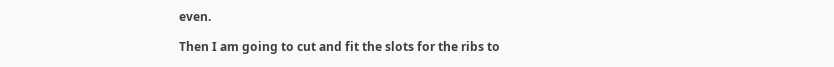even.

Then I am going to cut and fit the slots for the ribs to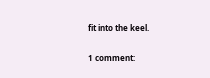fit into the keel.

1 comment: